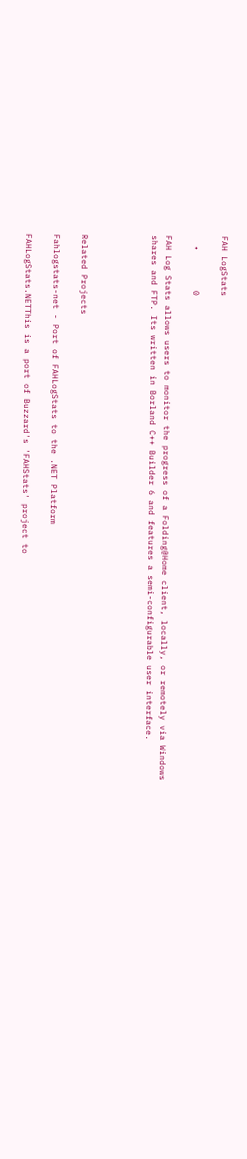FAH LogStats

  •        0

FAH Log Stats allows users to monitor the progress of a Folding@Home client, locally, or remotely via Windows shares and FTP. Its written in Borland C++ Builder 6 and features a semi-configurable user interface.




Related Projects

Fahlogstats-net - Port of FAHLogStats to the .NET Platform

FAHLogStats.NETThis is a port of Buzzard's 'FAHStats' project to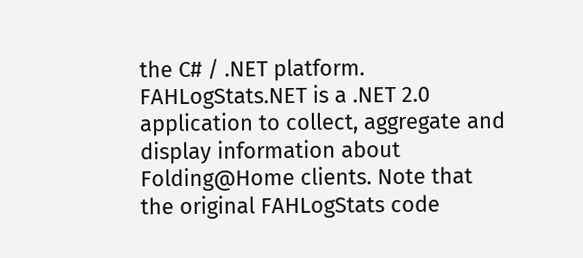the C# / .NET platform. FAHLogStats.NET is a .NET 2.0 application to collect, aggregate and display information about Folding@Home clients. Note that the original FAHLogStats code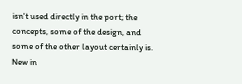isn't used directly in the port; the concepts, some of the design, and some of the other layout certainly is. New in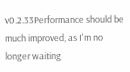v0.2.33Performance should be much improved, as I'm no longer waiting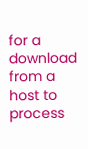for a download from a host to process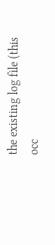the existing log file (this occ